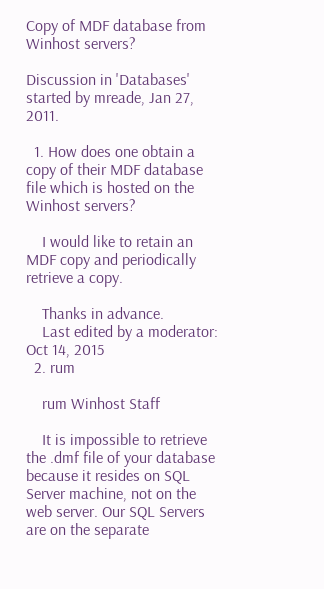Copy of MDF database from Winhost servers?

Discussion in 'Databases' started by mreade, Jan 27, 2011.

  1. How does one obtain a copy of their MDF database file which is hosted on the Winhost servers?

    I would like to retain an MDF copy and periodically retrieve a copy.

    Thanks in advance.
    Last edited by a moderator: Oct 14, 2015
  2. rum

    rum Winhost Staff

    It is impossible to retrieve the .dmf file of your database because it resides on SQL Server machine, not on the web server. Our SQL Servers are on the separate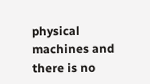physical machines and there is no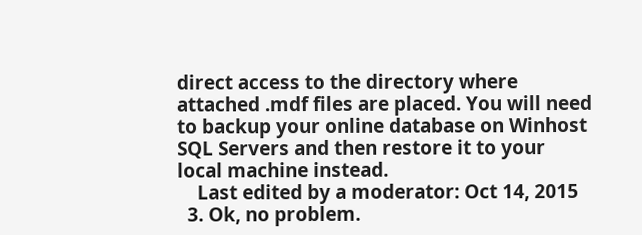direct access to the directory where attached .mdf files are placed. You will need to backup your online database on Winhost SQL Servers and then restore it to your local machine instead.
    Last edited by a moderator: Oct 14, 2015
  3. Ok, no problem.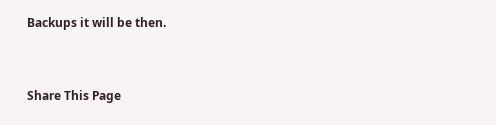Backups it will be then.


Share This Page